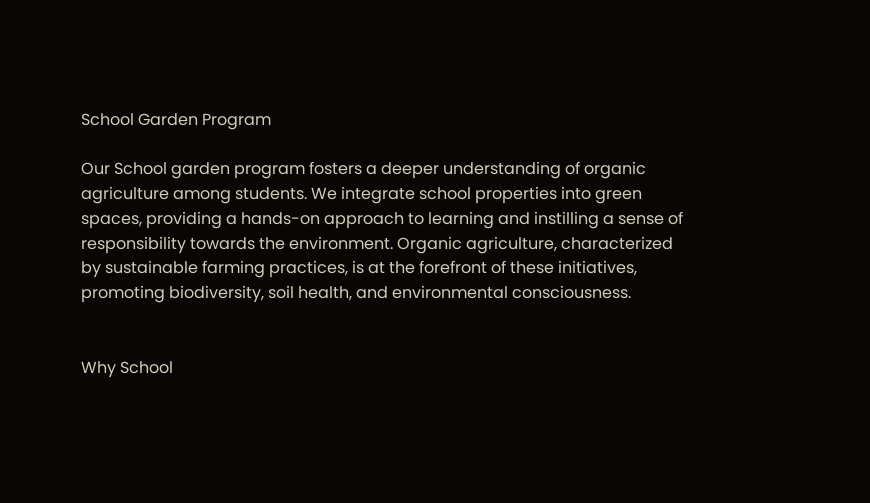School Garden Program

Our School garden program fosters a deeper understanding of organic agriculture among students. We integrate school properties into green spaces, providing a hands-on approach to learning and instilling a sense of responsibility towards the environment. Organic agriculture, characterized by sustainable farming practices, is at the forefront of these initiatives, promoting biodiversity, soil health, and environmental consciousness.


Why School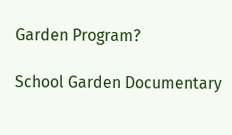Garden Program?

School Garden Documentary